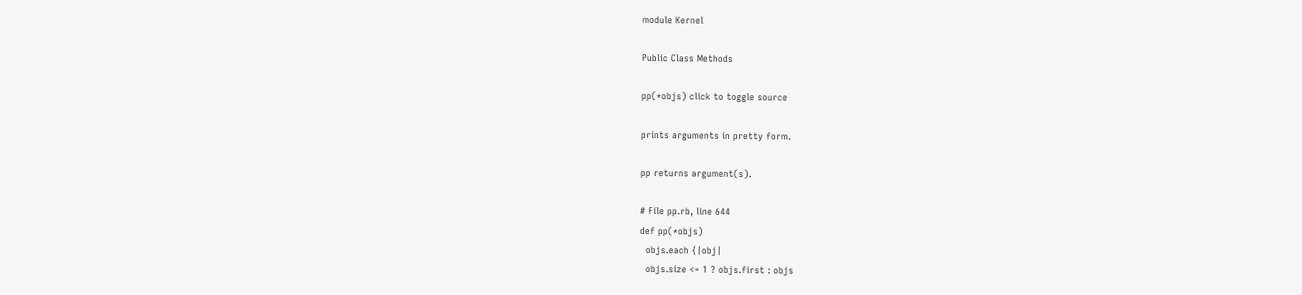module Kernel

Public Class Methods

pp(*objs) click to toggle source

prints arguments in pretty form.

pp returns argument(s).

# File pp.rb, line 644
def pp(*objs)
  objs.each {|obj|
  objs.size <= 1 ? objs.first : objs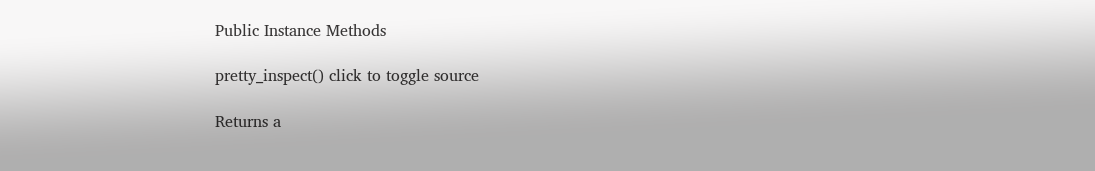Public Instance Methods

pretty_inspect() click to toggle source

Returns a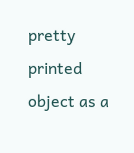pretty printed object as a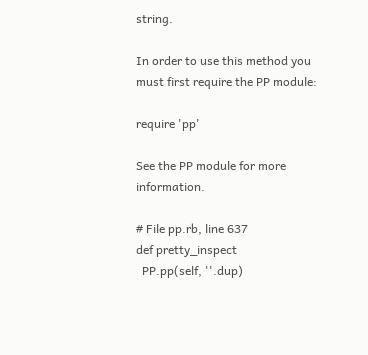string.

In order to use this method you must first require the PP module:

require 'pp'

See the PP module for more information.

# File pp.rb, line 637
def pretty_inspect
  PP.pp(self, ''.dup)